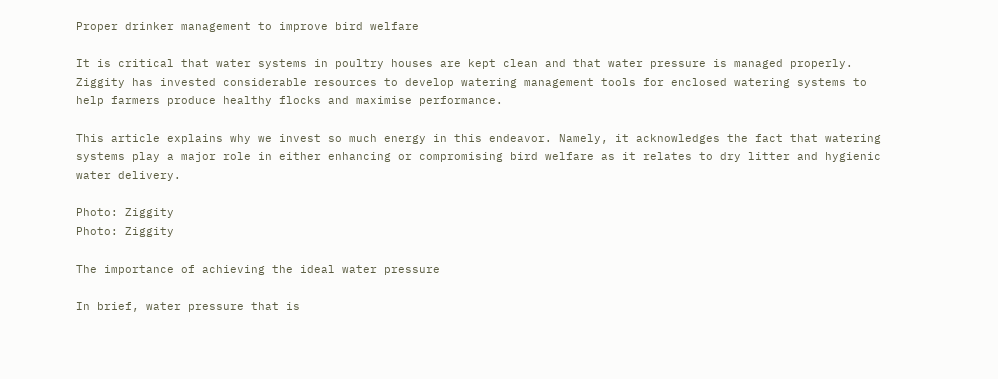Proper drinker management to improve bird welfare

It is critical that water systems in poultry houses are kept clean and that water pressure is managed properly. Ziggity has invested considerable resources to develop watering management tools for enclosed watering systems to help farmers produce healthy flocks and maximise performance.

This article explains why we invest so much energy in this endeavor. Namely, it acknowledges the fact that watering systems play a major role in either enhancing or compromising bird welfare as it relates to dry litter and hygienic water delivery.

Photo: Ziggity
Photo: Ziggity

The importance of achieving the ideal water pressure

In brief, water pressure that is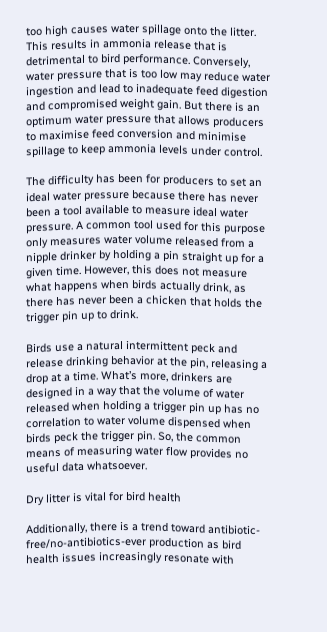too high causes water spillage onto the litter. This results in ammonia release that is detrimental to bird performance. Conversely, water pressure that is too low may reduce water ingestion and lead to inadequate feed digestion and compromised weight gain. But there is an optimum water pressure that allows producers to maximise feed conversion and minimise spillage to keep ammonia levels under control.

The difficulty has been for producers to set an ideal water pressure because there has never been a tool available to measure ideal water pressure. A common tool used for this purpose only measures water volume released from a nipple drinker by holding a pin straight up for a given time. However, this does not measure what happens when birds actually drink, as there has never been a chicken that holds the trigger pin up to drink.

Birds use a natural intermittent peck and release drinking behavior at the pin, releasing a drop at a time. What’s more, drinkers are designed in a way that the volume of water released when holding a trigger pin up has no correlation to water volume dispensed when birds peck the trigger pin. So, the common means of measuring water flow provides no useful data whatsoever.

Dry litter is vital for bird health

Additionally, there is a trend toward antibiotic-free/no-antibiotics-ever production as bird health issues increasingly resonate with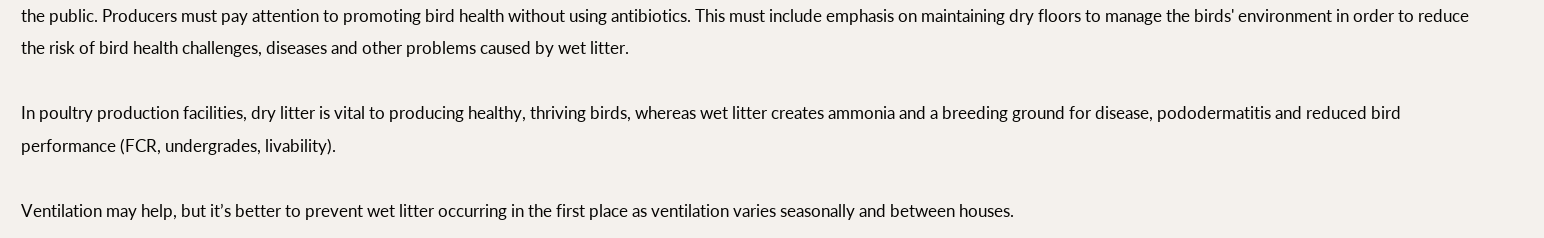the public. Producers must pay attention to promoting bird health without using antibiotics. This must include emphasis on maintaining dry floors to manage the birds' environment in order to reduce the risk of bird health challenges, diseases and other problems caused by wet litter.

In poultry production facilities, dry litter is vital to producing healthy, thriving birds, whereas wet litter creates ammonia and a breeding ground for disease, pododermatitis and reduced bird performance (FCR, undergrades, livability).

Ventilation may help, but it’s better to prevent wet litter occurring in the first place as ventilation varies seasonally and between houses.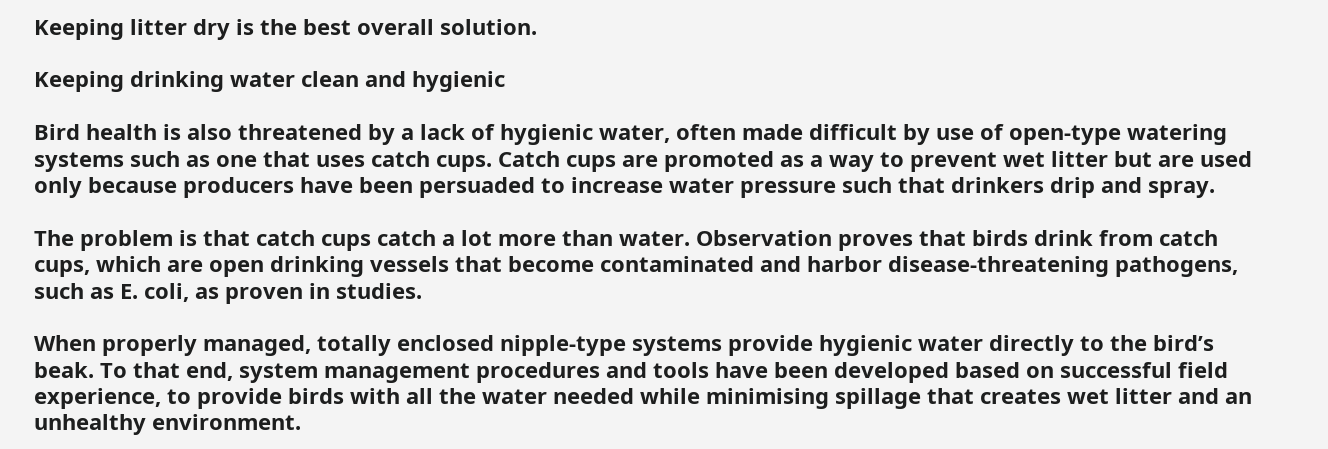Keeping litter dry is the best overall solution.

Keeping drinking water clean and hygienic

Bird health is also threatened by a lack of hygienic water, often made difficult by use of open-type watering systems such as one that uses catch cups. Catch cups are promoted as a way to prevent wet litter but are used only because producers have been persuaded to increase water pressure such that drinkers drip and spray.

The problem is that catch cups catch a lot more than water. Observation proves that birds drink from catch cups, which are open drinking vessels that become contaminated and harbor disease-threatening pathogens, such as E. coli, as proven in studies.

When properly managed, totally enclosed nipple-type systems provide hygienic water directly to the bird’s beak. To that end, system management procedures and tools have been developed based on successful field experience, to provide birds with all the water needed while minimising spillage that creates wet litter and an unhealthy environment.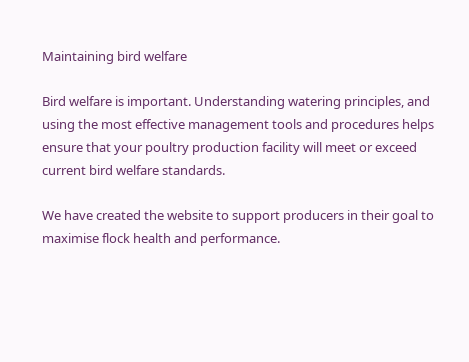Maintaining bird welfare

Bird welfare is important. Understanding watering principles, and using the most effective management tools and procedures helps ensure that your poultry production facility will meet or exceed current bird welfare standards.

We have created the website to support producers in their goal to maximise flock health and performance.